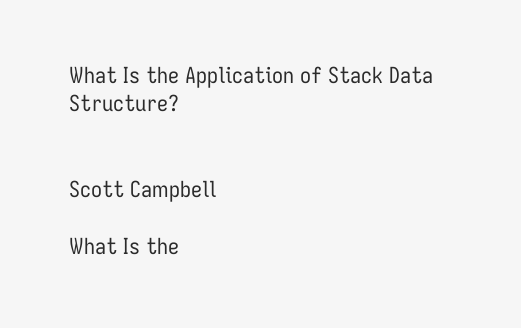What Is the Application of Stack Data Structure?


Scott Campbell

What Is the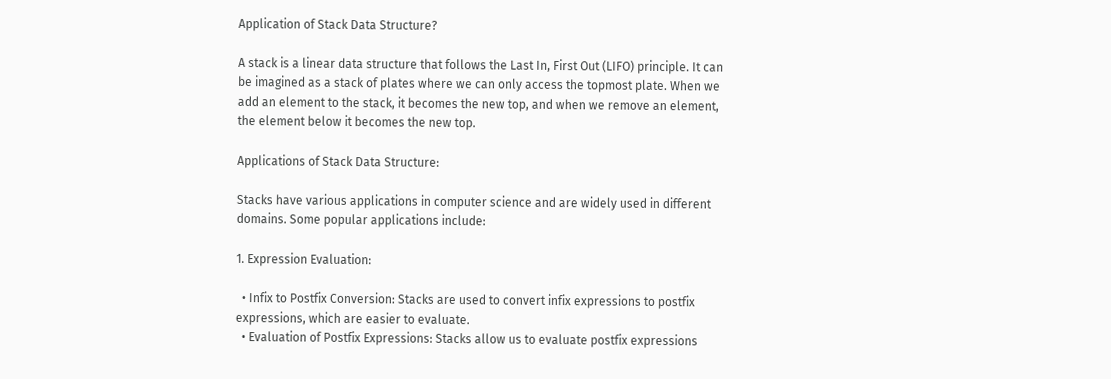Application of Stack Data Structure?

A stack is a linear data structure that follows the Last In, First Out (LIFO) principle. It can be imagined as a stack of plates where we can only access the topmost plate. When we add an element to the stack, it becomes the new top, and when we remove an element, the element below it becomes the new top.

Applications of Stack Data Structure:

Stacks have various applications in computer science and are widely used in different domains. Some popular applications include:

1. Expression Evaluation:

  • Infix to Postfix Conversion: Stacks are used to convert infix expressions to postfix expressions, which are easier to evaluate.
  • Evaluation of Postfix Expressions: Stacks allow us to evaluate postfix expressions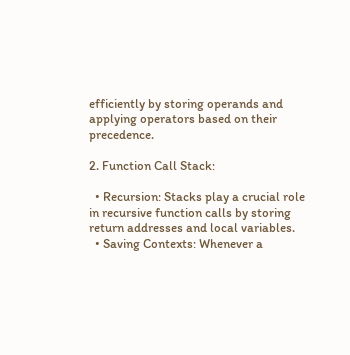efficiently by storing operands and applying operators based on their precedence.

2. Function Call Stack:

  • Recursion: Stacks play a crucial role in recursive function calls by storing return addresses and local variables.
  • Saving Contexts: Whenever a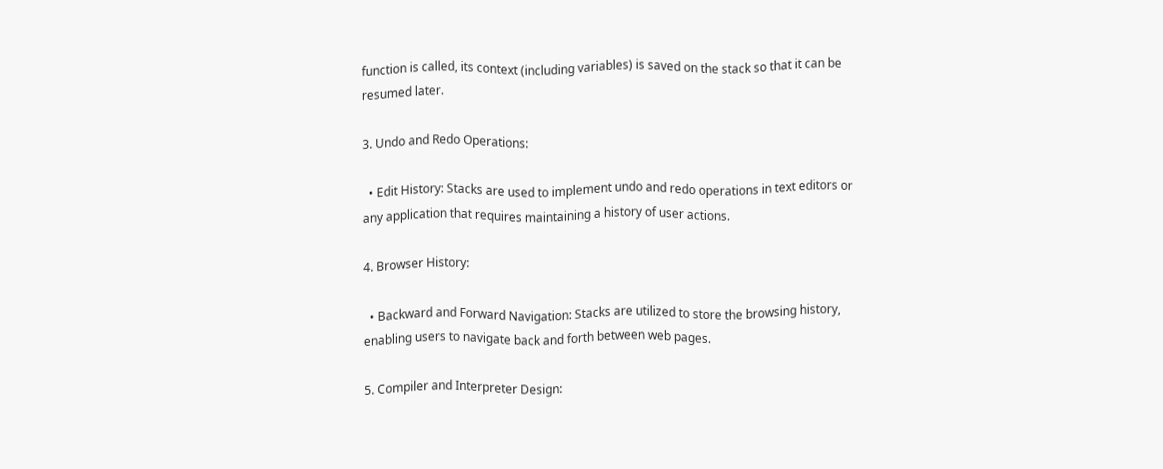function is called, its context (including variables) is saved on the stack so that it can be resumed later.

3. Undo and Redo Operations:

  • Edit History: Stacks are used to implement undo and redo operations in text editors or any application that requires maintaining a history of user actions.

4. Browser History:

  • Backward and Forward Navigation: Stacks are utilized to store the browsing history, enabling users to navigate back and forth between web pages.

5. Compiler and Interpreter Design: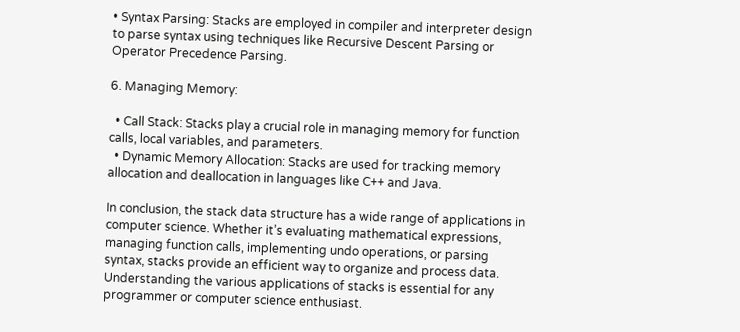• Syntax Parsing: Stacks are employed in compiler and interpreter design to parse syntax using techniques like Recursive Descent Parsing or Operator Precedence Parsing.

6. Managing Memory:

  • Call Stack: Stacks play a crucial role in managing memory for function calls, local variables, and parameters.
  • Dynamic Memory Allocation: Stacks are used for tracking memory allocation and deallocation in languages like C++ and Java.

In conclusion, the stack data structure has a wide range of applications in computer science. Whether it’s evaluating mathematical expressions, managing function calls, implementing undo operations, or parsing syntax, stacks provide an efficient way to organize and process data. Understanding the various applications of stacks is essential for any programmer or computer science enthusiast.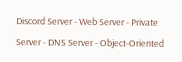Discord Server - Web Server - Private Server - DNS Server - Object-Oriented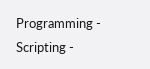Programming - Scripting -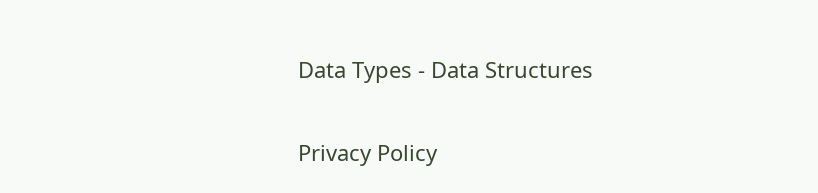Data Types - Data Structures

Privacy Policy